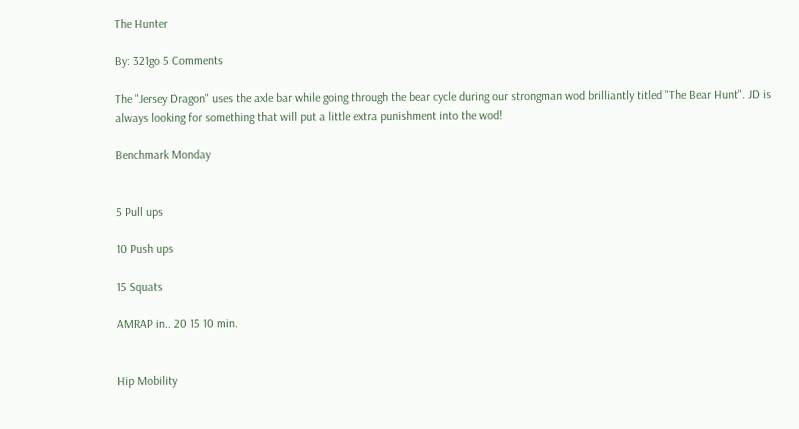The Hunter

By: 321go 5 Comments

The "Jersey Dragon" uses the axle bar while going through the bear cycle during our strongman wod brilliantly titled "The Bear Hunt". JD is always looking for something that will put a little extra punishment into the wod!

Benchmark Monday


5 Pull ups

10 Push ups

15 Squats

AMRAP in.. 20 15 10 min.


Hip Mobility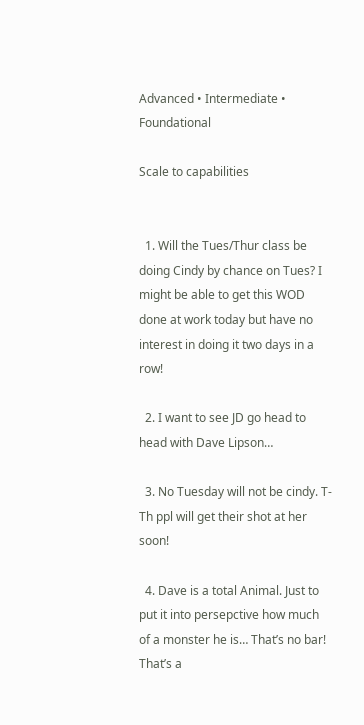Advanced • Intermediate • Foundational

Scale to capabilities


  1. Will the Tues/Thur class be doing Cindy by chance on Tues? I might be able to get this WOD done at work today but have no interest in doing it two days in a row!

  2. I want to see JD go head to head with Dave Lipson…

  3. No Tuesday will not be cindy. T-Th ppl will get their shot at her soon!

  4. Dave is a total Animal. Just to put it into persepctive how much of a monster he is… That’s no bar! That’s a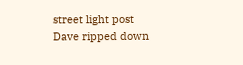street light post Dave ripped down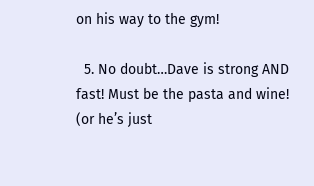on his way to the gym!

  5. No doubt…Dave is strong AND fast! Must be the pasta and wine! (or he’s just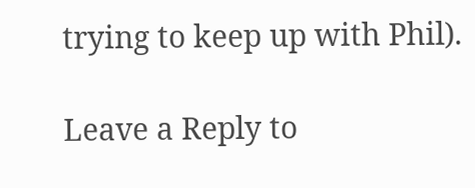trying to keep up with Phil).

Leave a Reply to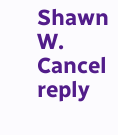Shawn W. Cancel reply